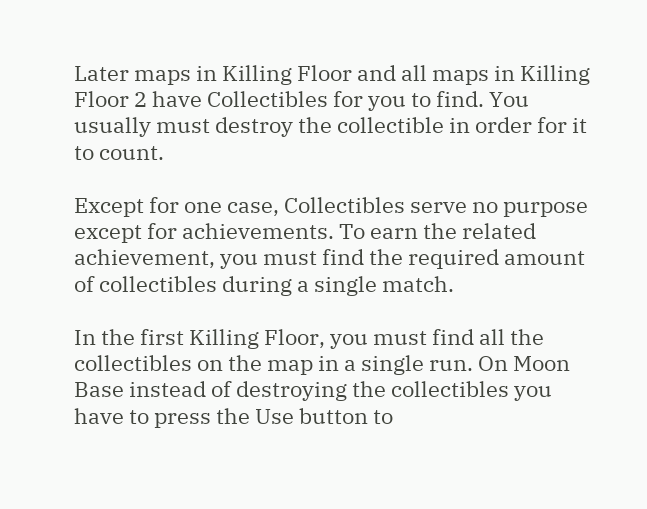Later maps in Killing Floor and all maps in Killing Floor 2 have Collectibles for you to find. You usually must destroy the collectible in order for it to count.

Except for one case, Collectibles serve no purpose except for achievements. To earn the related achievement, you must find the required amount of collectibles during a single match.

In the first Killing Floor, you must find all the collectibles on the map in a single run. On Moon Base instead of destroying the collectibles you have to press the Use button to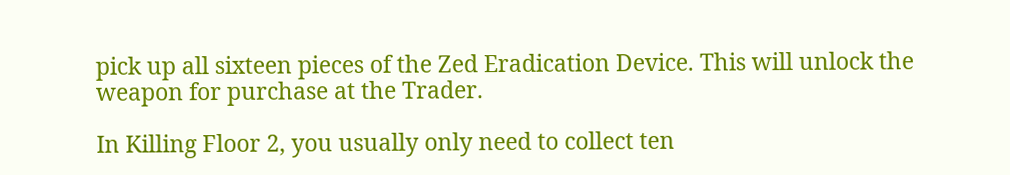pick up all sixteen pieces of the Zed Eradication Device. This will unlock the weapon for purchase at the Trader.

In Killing Floor 2, you usually only need to collect ten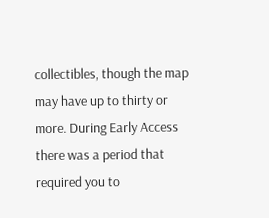collectibles, though the map may have up to thirty or more. During Early Access there was a period that required you to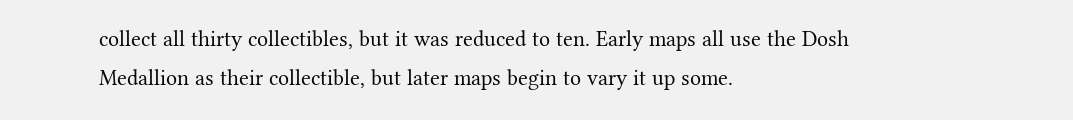collect all thirty collectibles, but it was reduced to ten. Early maps all use the Dosh Medallion as their collectible, but later maps begin to vary it up some.